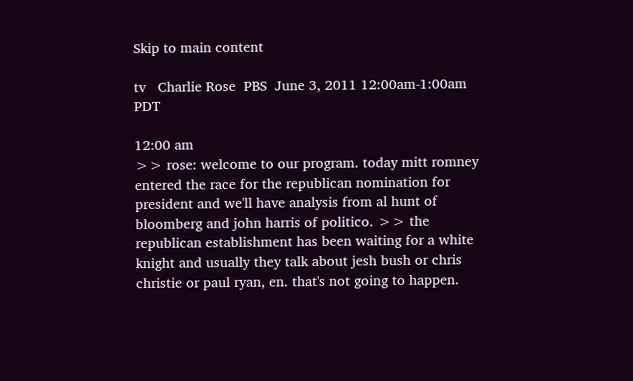Skip to main content

tv   Charlie Rose  PBS  June 3, 2011 12:00am-1:00am PDT

12:00 am
>> rose: welcome to our program. today mitt romney entered the race for the republican nomination for president and we'll have analysis from al hunt of bloomberg and john harris of politico. >> the republican establishment has been waiting for a white knight and usually they talk about jesh bush or chris christie or paul ryan, en. that's not going to happen.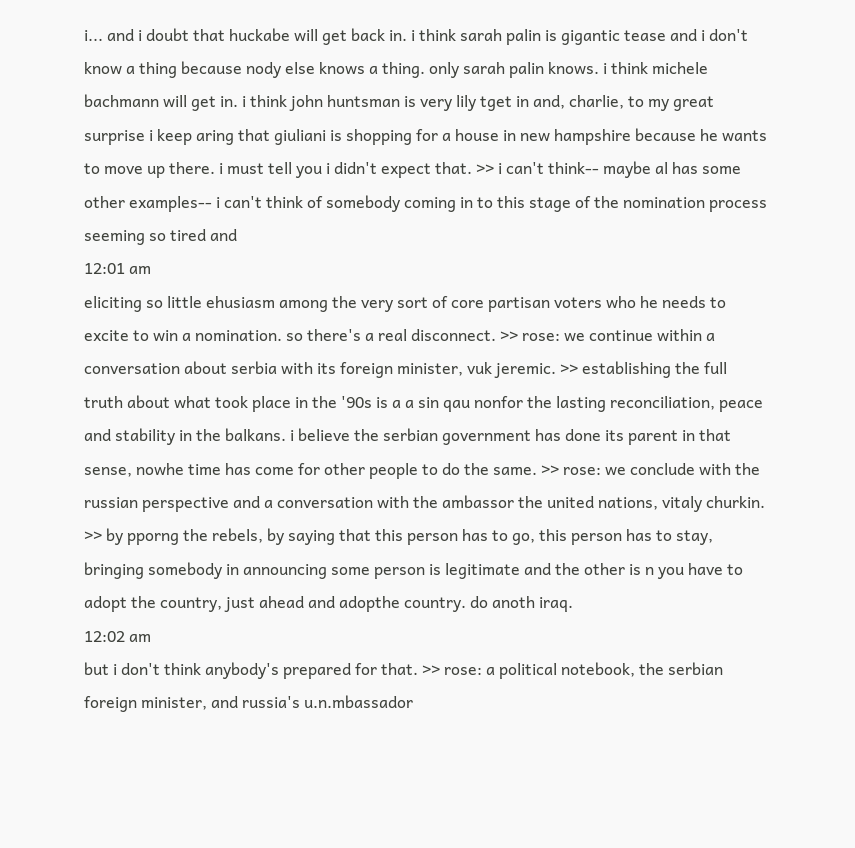i... and i doubt that huckabe will get back in. i think sarah palin is gigantic tease and i don't know a thing because nody else knows a thing. only sarah palin knows. i think michele bachmann will get in. i think john huntsman is very lily tget in and, charlie, to my great surprise i keep aring that giuliani is shopping for a house in new hampshire because he wants to move up there. i must tell you i didn't expect that. >> i can't think-- maybe al has some other examples-- i can't think of somebody coming in to this stage of the nomination process seeming so tired and
12:01 am
eliciting so little ehusiasm among the very sort of core partisan voters who he needs to excite to win a nomination. so there's a real disconnect. >> rose: we continue within a conversation about serbia with its foreign minister, vuk jeremic. >> establishing the full truth about what took place in the '90s is a a sin qau nonfor the lasting reconciliation, peace and stability in the balkans. i believe the serbian government has done its parent in that sense, nowhe time has come for other people to do the same. >> rose: we conclude with the russian perspective and a conversation with the ambassor the united nations, vitaly churkin. >> by pporng the rebels, by saying that this person has to go, this person has to stay, bringing somebody in announcing some person is legitimate and the other is n you have to adopt the country, just ahead and adopthe country. do anoth iraq.
12:02 am
but i don't think anybody's prepared for that. >> rose: a political notebook, the serbian foreign minister, and russia's u.n.mbassador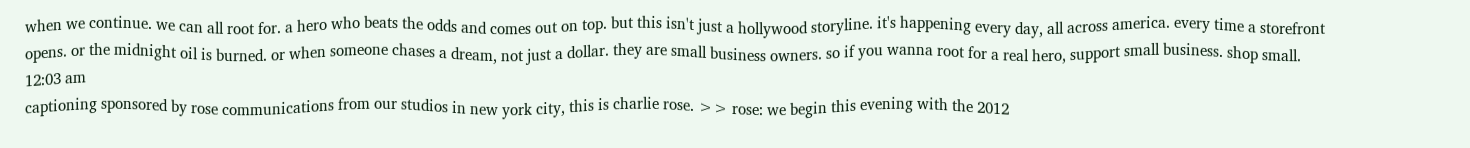when we continue. we can all root for. a hero who beats the odds and comes out on top. but this isn't just a hollywood storyline. it's happening every day, all across america. every time a storefront opens. or the midnight oil is burned. or when someone chases a dream, not just a dollar. they are small business owners. so if you wanna root for a real hero, support small business. shop small.
12:03 am
captioning sponsored by rose communications from our studios in new york city, this is charlie rose. >> rose: we begin this evening with the 2012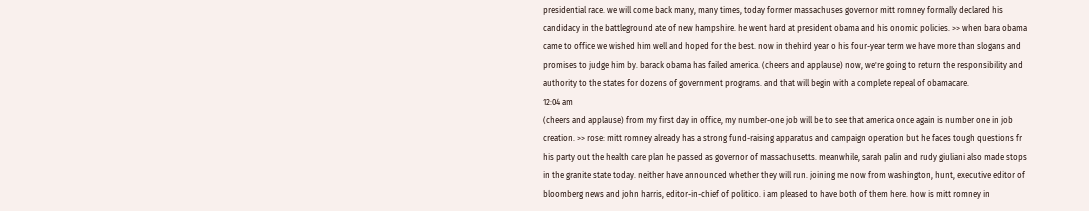presidential race. we will come back many, many times, today former massachuses governor mitt romney formally declared his candidacy in the battleground ate of new hampshire. he went hard at president obama and his onomic policies. >> when bara obama came to office we wished him well and hoped for the best. now in thehird year o his four-year term we have more than slogans and promises to judge him by. barack obama has failed america. (cheers and applause) now, we're going to return the responsibility and authority to the states for dozens of government programs. and that will begin with a complete repeal of obamacare.
12:04 am
(cheers and applause) from my first day in office, my number-one job will be to see that america once again is number one in job creation. >> rose: mitt romney already has a strong fund-raising apparatus and campaign operation but he faces tough questions fr his party out the health care plan he passed as governor of massachusetts. meanwhile, sarah palin and rudy giuliani also made stops in the granite state today. neither have announced whether they will run. joining me now from washington, hunt, executive editor of bloomberg news and john harris, editor-in-chief of politico. i am pleased to have both of them here. how is mitt romney in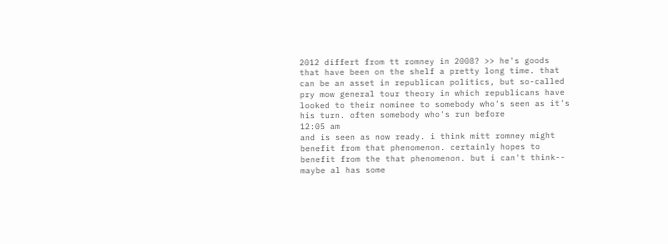2012 differt from tt romney in 2008? >> he's goods that have been on the shelf a pretty long time. that can be an asset in republican politics, but so-called pry mow general tour theory in which republicans have looked to their nominee to somebody who's seen as it's his turn. often somebody who's run before
12:05 am
and is seen as now ready. i think mitt romney might benefit from that phenomenon. certainly hopes to benefit from the that phenomenon. but i can't think-- maybe al has some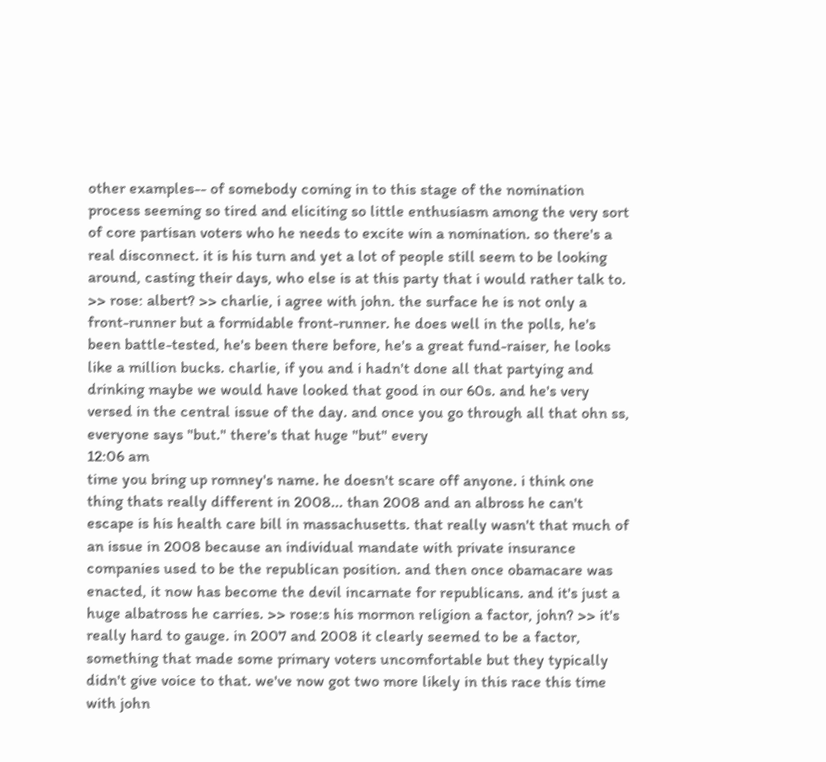other examples-- of somebody coming in to this stage of the nomination process seeming so tired and eliciting so little enthusiasm among the very sort of core partisan voters who he needs to excite win a nomination. so there's a real disconnect. it is his turn and yet a lot of people still seem to be looking around, casting their days, who else is at this party that i would rather talk to. >> rose: albert? >> charlie, i agree with john. the surface he is not only a front-runner but a formidable front-runner. he does well in the polls, he's been battle-tested, he's been there before, he's a great fund-raiser, he looks like a million bucks. charlie, if you and i hadn't done all that partying and drinking maybe we would have looked that good in our 60s. and he's very versed in the central issue of the day. and once you go through all that ohn ss, everyone says "but." there's that huge "but" every
12:06 am
time you bring up romney's name. he doesn't scare off anyone. i think one thing thats really different in 2008... than 2008 and an albross he can't escape is his health care bill in massachusetts. that really wasn't that much of an issue in 2008 because an individual mandate with private insurance companies used to be the republican position. and then once obamacare was enacted, it now has become the devil incarnate for republicans. and it's just a huge albatross he carries. >> rose:s his mormon religion a factor, john? >> it's really hard to gauge. in 2007 and 2008 it clearly seemed to be a factor, something that made some primary voters uncomfortable but they typically didn't give voice to that. we've now got two more likely in this race this time with john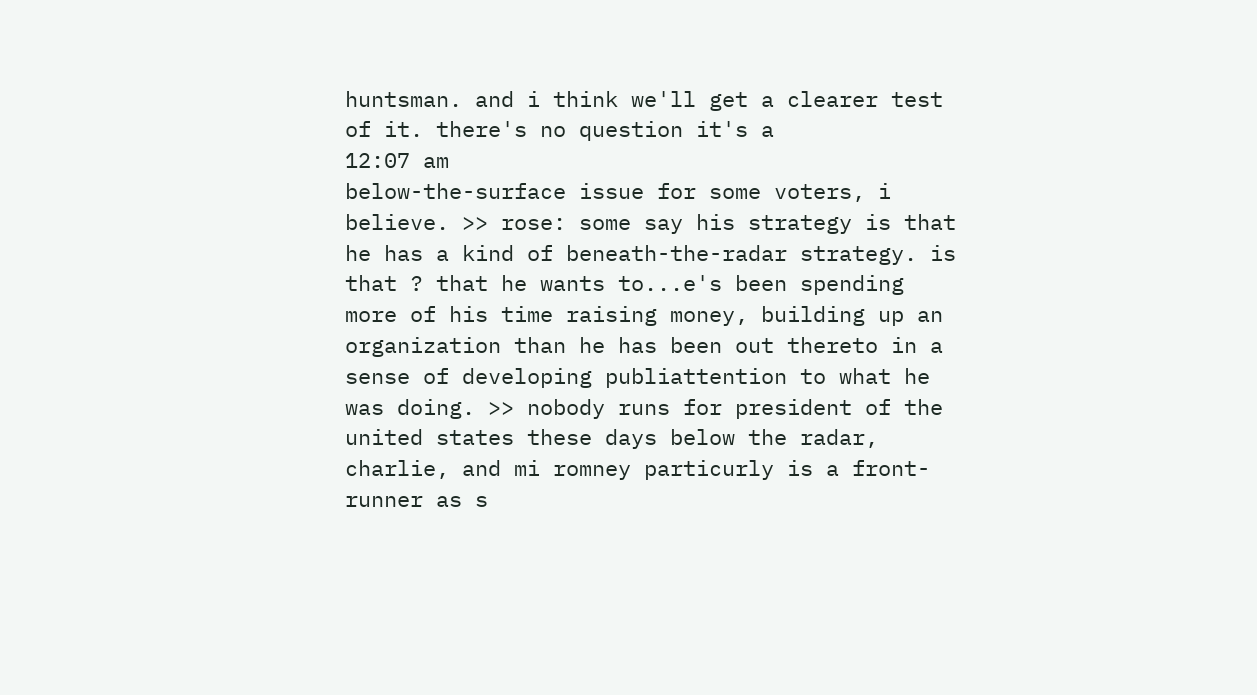huntsman. and i think we'll get a clearer test of it. there's no question it's a
12:07 am
below-the-surface issue for some voters, i believe. >> rose: some say his strategy is that he has a kind of beneath-the-radar strategy. is that ? that he wants to...e's been spending more of his time raising money, building up an organization than he has been out thereto in a sense of developing publiattention to what he was doing. >> nobody runs for president of the united states these days below the radar, charlie, and mi romney particurly is a front-runner as s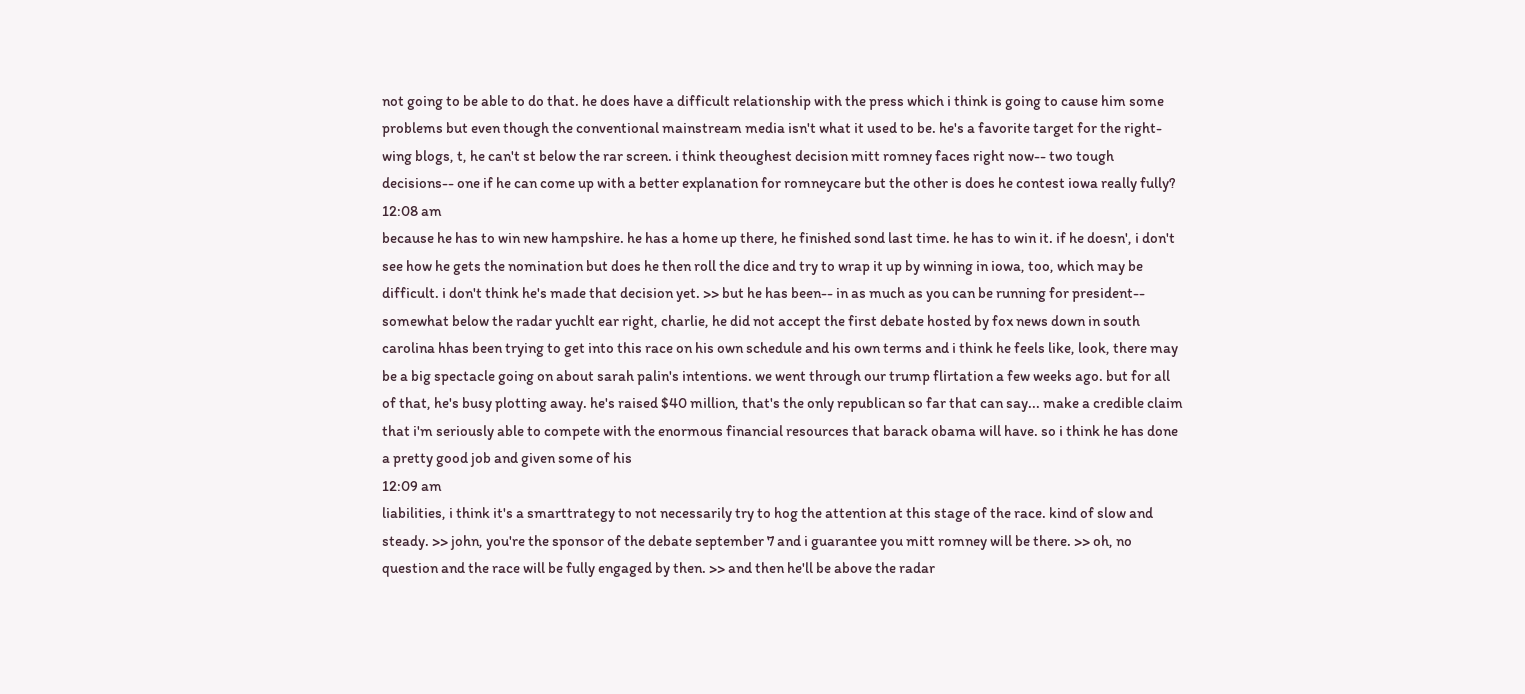not going to be able to do that. he does have a difficult relationship with the press which i think is going to cause him some problems but even though the conventional mainstream media isn't what it used to be. he's a favorite target for the right-wing blogs, t, he can't st below the rar screen. i think theoughest decision mitt romney faces right now-- two tough decisions-- one if he can come up with a better explanation for romneycare but the other is does he contest iowa really fully?
12:08 am
because he has to win new hampshire. he has a home up there, he finished sond last time. he has to win it. if he doesn', i don't see how he gets the nomination but does he then roll the dice and try to wrap it up by winning in iowa, too, which may be difficult. i don't think he's made that decision yet. >> but he has been-- in as much as you can be running for president-- somewhat below the radar yuchlt ear right, charlie, he did not accept the first debate hosted by fox news down in south carolina hhas been trying to get into this race on his own schedule and his own terms and i think he feels like, look, there may be a big spectacle going on about sarah palin's intentions. we went through our trump flirtation a few weeks ago. but for all of that, he's busy plotting away. he's raised $40 million, that's the only republican so far that can say... make a credible claim that i'm seriously able to compete with the enormous financial resources that barack obama will have. so i think he has done a pretty good job and given some of his
12:09 am
liabilities, i think it's a smarttrategy to not necessarily try to hog the attention at this stage of the race. kind of slow and steady. >> john, you're the sponsor of the debate september 7 and i guarantee you mitt romney will be there. >> oh, no question and the race will be fully engaged by then. >> and then he'll be above the radar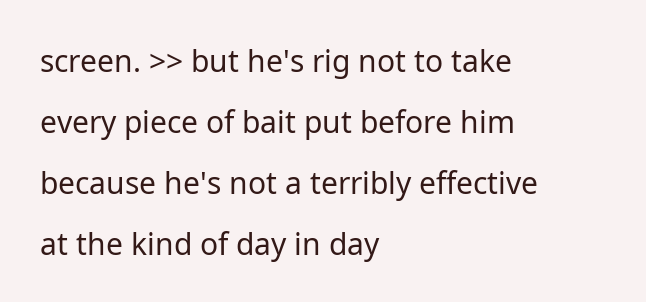screen. >> but he's rig not to take every piece of bait put before him because he's not a terribly effective at the kind of day in day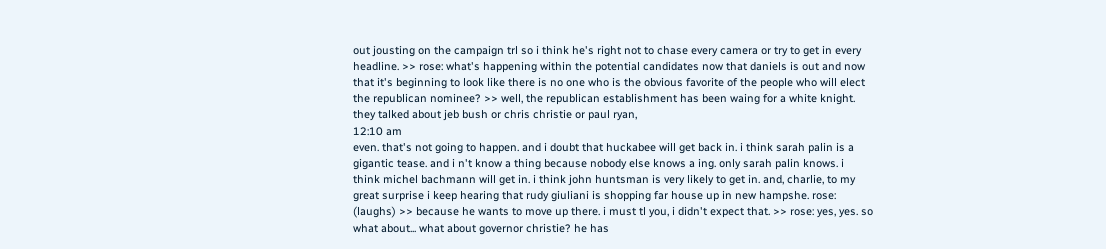out jousting on the campaign trl so i think he's right not to chase every camera or try to get in every headline. >> rose: what's happening within the potential candidates now that daniels is out and now that it's beginning to look like there is no one who is the obvious favorite of the people who will elect the republican nominee? >> well, the republican establishment has been waing for a white knight. they talked about jeb bush or chris christie or paul ryan,
12:10 am
even. that's not going to happen. and i doubt that huckabee will get back in. i think sarah palin is a gigantic tease. and i n't know a thing because nobody else knows a ing. only sarah palin knows. i think michel bachmann will get in. i think john huntsman is very likely to get in. and, charlie, to my great surprise i keep hearing that rudy giuliani is shopping far house up in new hampshe. rose: (laughs) >> because he wants to move up there. i must tl you, i didn't expect that. >> rose: yes, yes. so what about... what about governor christie? he has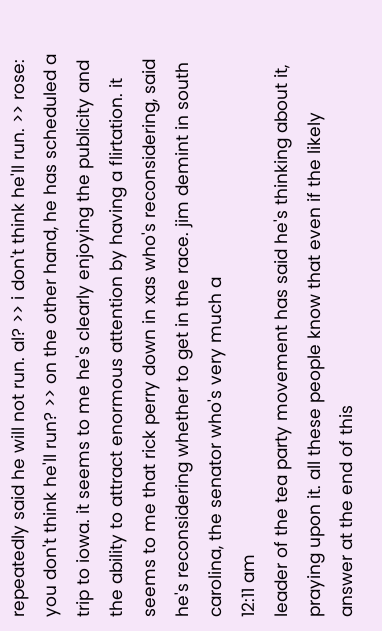repeatedly said he will not run. al? >> i don't think he'll run. >> rose: you don't think he'll run? >> on the other hand, he has scheduled a trip to iowa. it seems to me he's clearly enjoying the publicity and the ability to attract enormous attention by having a flirtation. it seems to me that rick perry down in xas who's reconsidering, said he's reconsidering whether to get in the race. jim demint in south carolina, the senator who's very much a
12:11 am
leader of the tea party movement has said he's thinking about it, praying upon it. all these people know that even if the likely answer at the end of this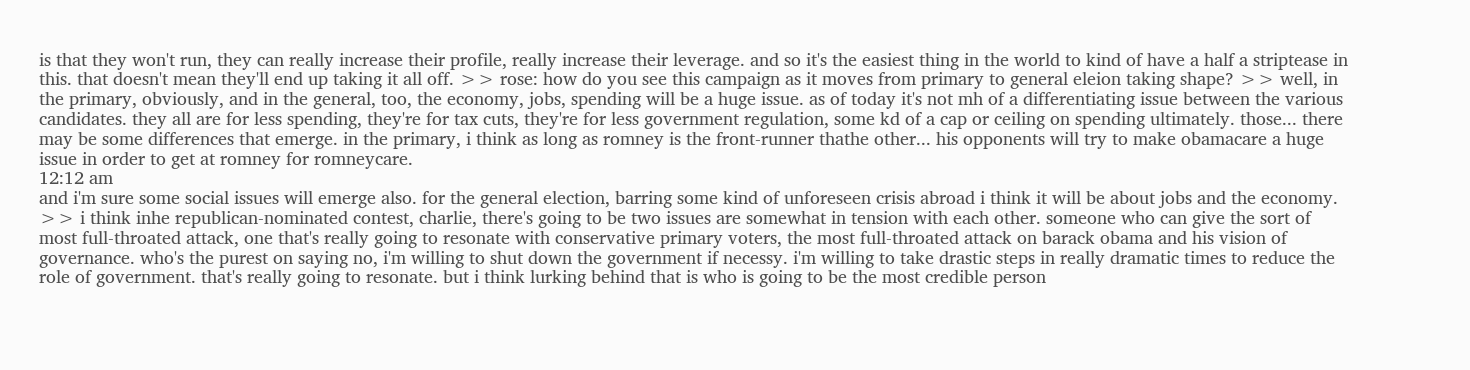is that they won't run, they can really increase their profile, really increase their leverage. and so it's the easiest thing in the world to kind of have a half a striptease in this. that doesn't mean they'll end up taking it all off. >> rose: how do you see this campaign as it moves from primary to general eleion taking shape? >> well, in the primary, obviously, and in the general, too, the economy, jobs, spending will be a huge issue. as of today it's not mh of a differentiating issue between the various candidates. they all are for less spending, they're for tax cuts, they're for less government regulation, some kd of a cap or ceiling on spending ultimately. those... there may be some differences that emerge. in the primary, i think as long as romney is the front-runner thathe other... his opponents will try to make obamacare a huge issue in order to get at romney for romneycare.
12:12 am
and i'm sure some social issues will emerge also. for the general election, barring some kind of unforeseen crisis abroad i think it will be about jobs and the economy. >> i think inhe republican-nominated contest, charlie, there's going to be two issues are somewhat in tension with each other. someone who can give the sort of most full-throated attack, one that's really going to resonate with conservative primary voters, the most full-throated attack on barack obama and his vision of governance. who's the purest on saying no, i'm willing to shut down the government if necessy. i'm willing to take drastic steps in really dramatic times to reduce the role of government. that's really going to resonate. but i think lurking behind that is who is going to be the most credible person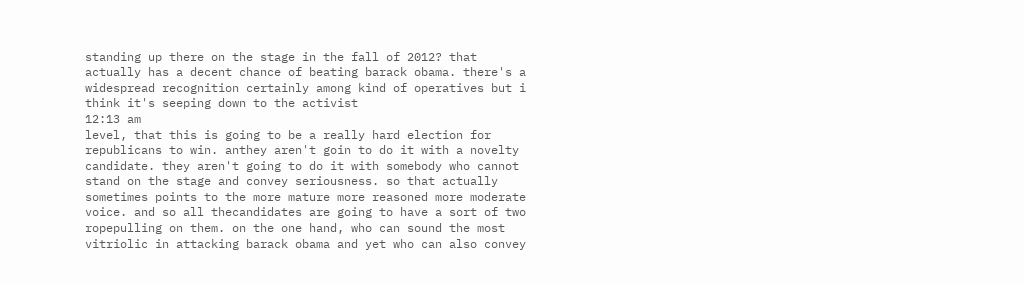standing up there on the stage in the fall of 2012? that actually has a decent chance of beating barack obama. there's a widespread recognition certainly among kind of operatives but i think it's seeping down to the activist
12:13 am
level, that this is going to be a really hard election for republicans to win. anthey aren't goin to do it with a novelty candidate. they aren't going to do it with somebody who cannot stand on the stage and convey seriousness. so that actually sometimes points to the more mature more reasoned more moderate voice. and so all thecandidates are going to have a sort of two ropepulling on them. on the one hand, who can sound the most vitriolic in attacking barack obama and yet who can also convey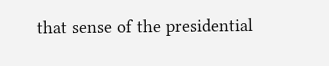that sense of the presidential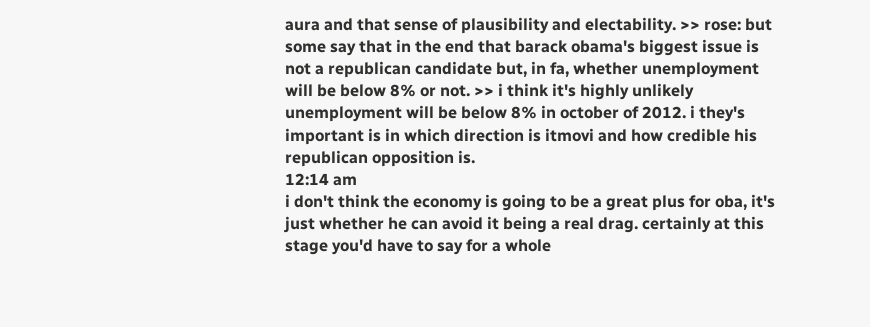aura and that sense of plausibility and electability. >> rose: but some say that in the end that barack obama's biggest issue is not a republican candidate but, in fa, whether unemployment will be below 8% or not. >> i think it's highly unlikely unemployment will be below 8% in october of 2012. i they's important is in which direction is itmovi and how credible his republican opposition is.
12:14 am
i don't think the economy is going to be a great plus for oba, it's just whether he can avoid it being a real drag. certainly at this stage you'd have to say for a whole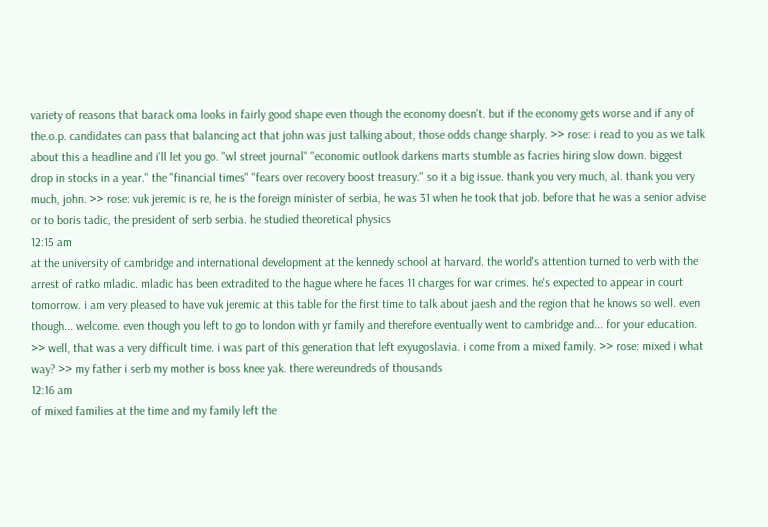variety of reasons that barack oma looks in fairly good shape even though the economy doesn't. but if the economy gets worse and if any of the.o.p. candidates can pass that balancing act that john was just talking about, those odds change sharply. >> rose: i read to you as we talk about this a headline and i'll let you go. "wl street journal" "economic outlook darkens marts stumble as facries hiring slow down. biggest drop in stocks in a year." the "financial times" "fears over recovery boost treasury." so it a big issue. thank you very much, al. thank you very much, john. >> rose: vuk jeremic is re, he is the foreign minister of serbia, he was 31 when he took that job. before that he was a senior advise or to boris tadic, the president of serb serbia. he studied theoretical physics
12:15 am
at the university of cambridge and international development at the kennedy school at harvard. the world's attention turned to verb with the arrest of ratko mladic. mladic has been extradited to the hague where he faces 11 charges for war crimes. he's expected to appear in court tomorrow. i am very pleased to have vuk jeremic at this table for the first time to talk about jaesh and the region that he knows so well. even though... welcome. even though you left to go to london with yr family and therefore eventually went to cambridge and... for your education. >> well, that was a very difficult time. i was part of this generation that left exyugoslavia. i come from a mixed family. >> rose: mixed i what way? >> my father i serb my mother is boss knee yak. there wereundreds of thousands
12:16 am
of mixed families at the time and my family left the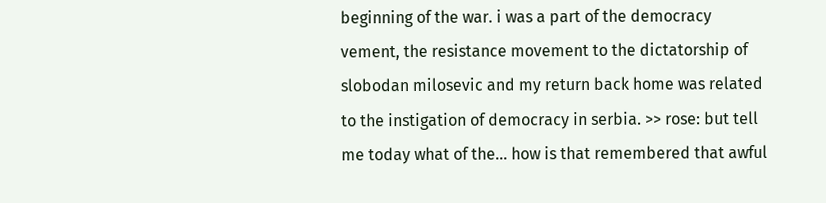beginning of the war. i was a part of the democracy vement, the resistance movement to the dictatorship of slobodan milosevic and my return back home was related to the instigation of democracy in serbia. >> rose: but tell me today what of the... how is that remembered that awful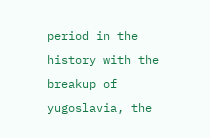period in the history with the breakup of yugoslavia, the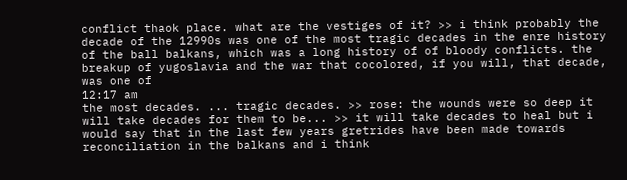conflict thaok place. what are the vestiges of it? >> i think probably the decade of the 12990s was one of the most tragic decades in the enre history of the ball balkans, which was a long history of of bloody conflicts. the breakup of yugoslavia and the war that cocolored, if you will, that decade, was one of
12:17 am
the most decades. ... tragic decades. >> rose: the wounds were so deep it will take decades for them to be... >> it will take decades to heal but i would say that in the last few years gretrides have been made towards reconciliation in the balkans and i think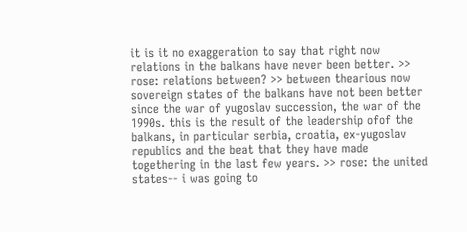it is it no exaggeration to say that right now relations in the balkans have never been better. >> rose: relations between? >> between thearious now sovereign states of the balkans have not been better since the war of yugoslav succession, the war of the 1990s. this is the result of the leadership ofof the balkans, in particular serbia, croatia, ex-yugoslav republics and the beat that they have made togethering in the last few years. >> rose: the united states-- i was going to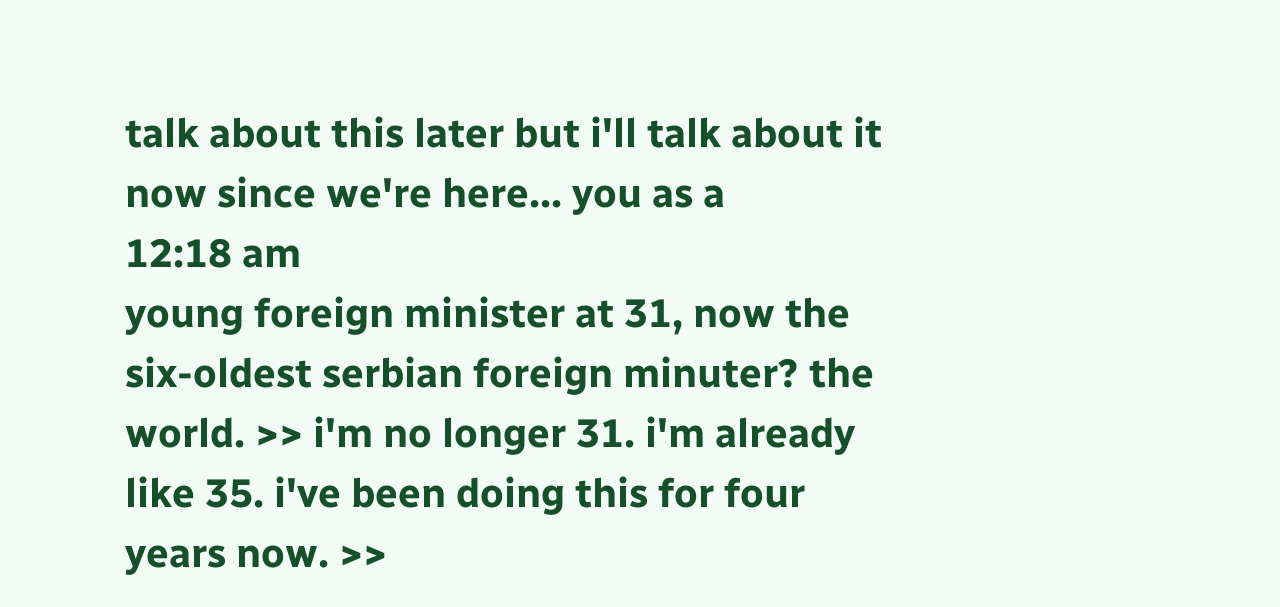talk about this later but i'll talk about it now since we're here... you as a
12:18 am
young foreign minister at 31, now the six-oldest serbian foreign minuter? the world. >> i'm no longer 31. i'm already like 35. i've been doing this for four years now. >>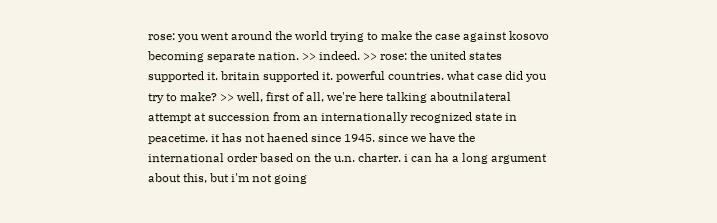rose: you went around the world trying to make the case against kosovo becoming separate nation. >> indeed. >> rose: the united states supported it. britain supported it. powerful countries. what case did you try to make? >> well, first of all, we're here talking aboutnilateral attempt at succession from an internationally recognized state in peacetime. it has not haened since 1945. since we have the international order based on the u.n. charter. i can ha a long argument about this, but i'm not going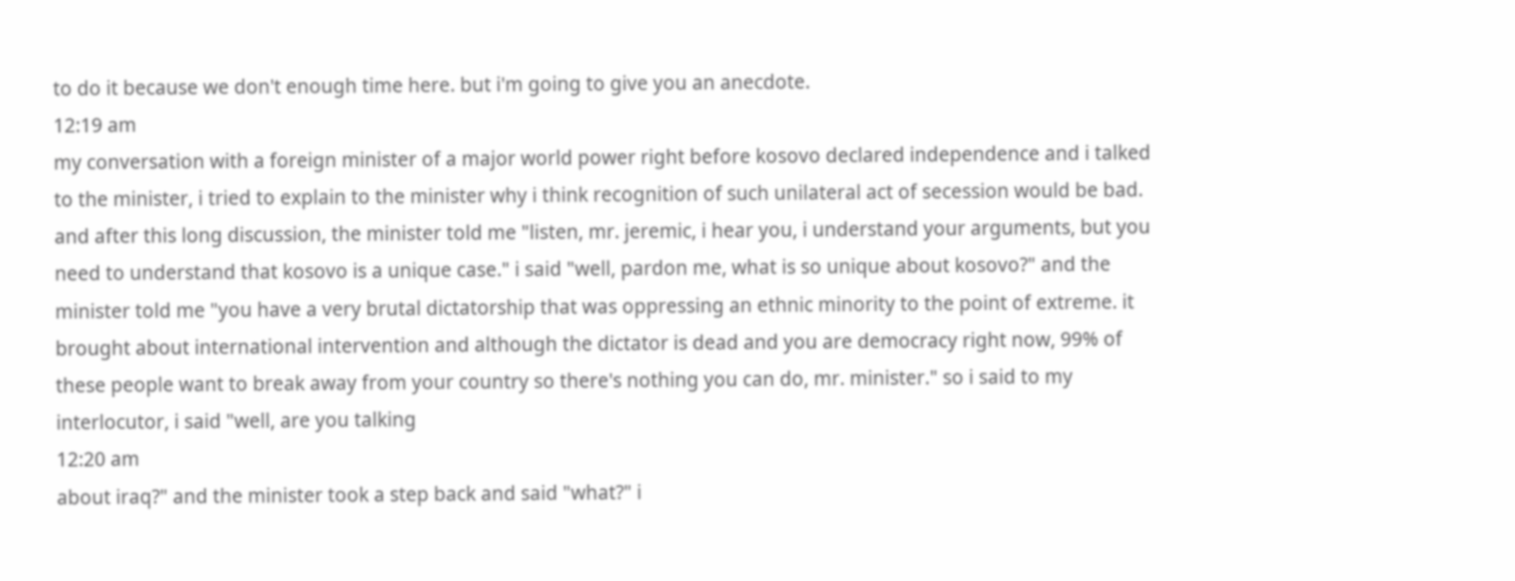to do it because we don't enough time here. but i'm going to give you an anecdote.
12:19 am
my conversation with a foreign minister of a major world power right before kosovo declared independence and i talked to the minister, i tried to explain to the minister why i think recognition of such unilateral act of secession would be bad. and after this long discussion, the minister told me "listen, mr. jeremic, i hear you, i understand your arguments, but you need to understand that kosovo is a unique case." i said "well, pardon me, what is so unique about kosovo?" and the minister told me "you have a very brutal dictatorship that was oppressing an ethnic minority to the point of extreme. it brought about international intervention and although the dictator is dead and you are democracy right now, 99% of these people want to break away from your country so there's nothing you can do, mr. minister." so i said to my interlocutor, i said "well, are you talking
12:20 am
about iraq?" and the minister took a step back and said "what?" i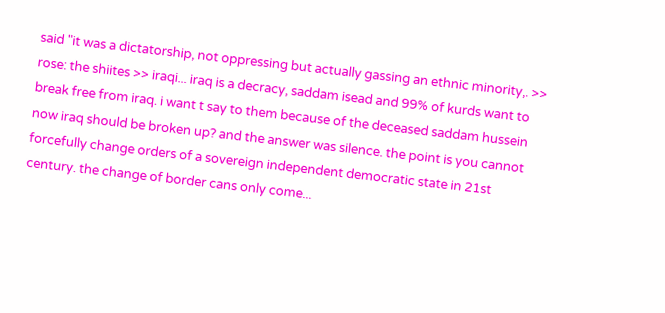said "it was a dictatorship, not oppressing but actually gassing an ethnic minority,. >> rose: the shiites >> iraqi... iraq is a decracy, saddam isead and 99% of kurds want to break free from iraq. i want t say to them because of the deceased saddam hussein now iraq should be broken up? and the answer was silence. the point is you cannot forcefully change orders of a sovereign independent democratic state in 21st century. the change of border cans only come...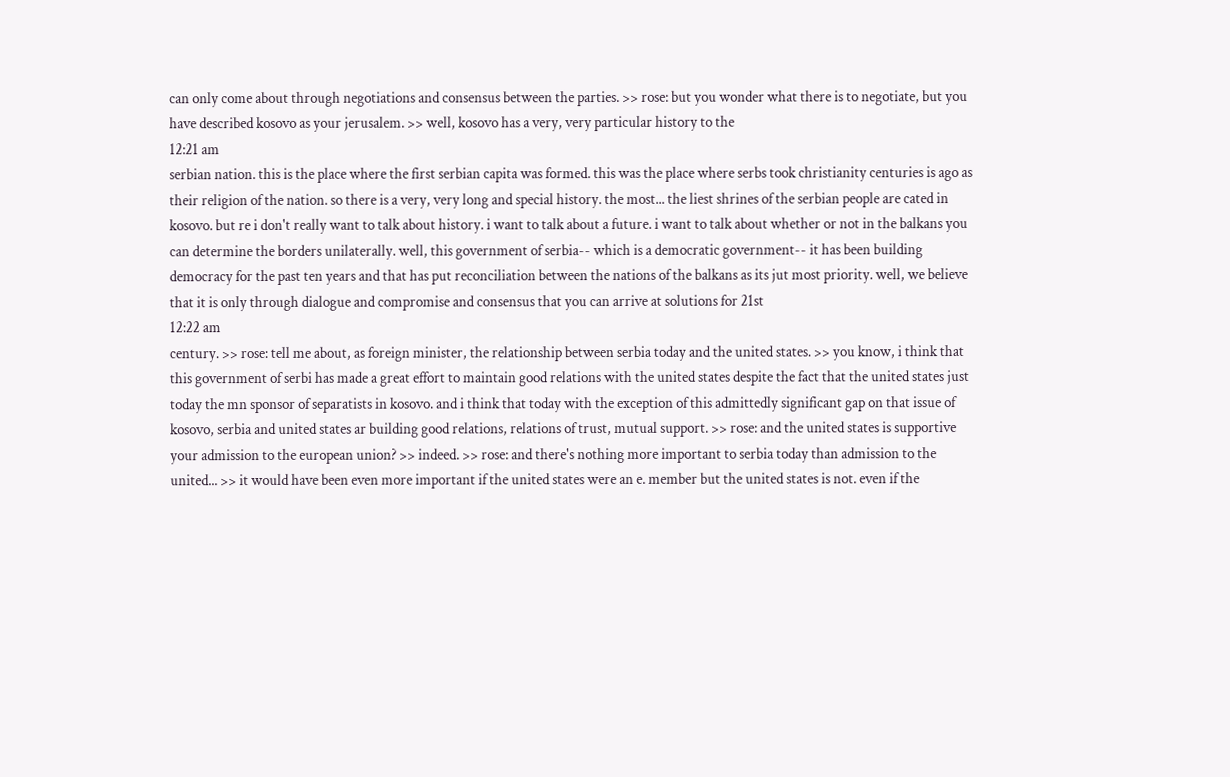can only come about through negotiations and consensus between the parties. >> rose: but you wonder what there is to negotiate, but you have described kosovo as your jerusalem. >> well, kosovo has a very, very particular history to the
12:21 am
serbian nation. this is the place where the first serbian capita was formed. this was the place where serbs took christianity centuries is ago as their religion of the nation. so there is a very, very long and special history. the most... the liest shrines of the serbian people are cated in kosovo. but re i don't really want to talk about history. i want to talk about a future. i want to talk about whether or not in the balkans you can determine the borders unilaterally. well, this government of serbia-- which is a democratic government-- it has been building democracy for the past ten years and that has put reconciliation between the nations of the balkans as its jut most priority. well, we believe that it is only through dialogue and compromise and consensus that you can arrive at solutions for 21st
12:22 am
century. >> rose: tell me about, as foreign minister, the relationship between serbia today and the united states. >> you know, i think that this government of serbi has made a great effort to maintain good relations with the united states despite the fact that the united states just today the mn sponsor of separatists in kosovo. and i think that today with the exception of this admittedly significant gap on that issue of kosovo, serbia and united states ar building good relations, relations of trust, mutual support. >> rose: and the united states is supportive your admission to the european union? >> indeed. >> rose: and there's nothing more important to serbia today than admission to the united... >> it would have been even more important if the united states were an e. member but the united states is not. even if the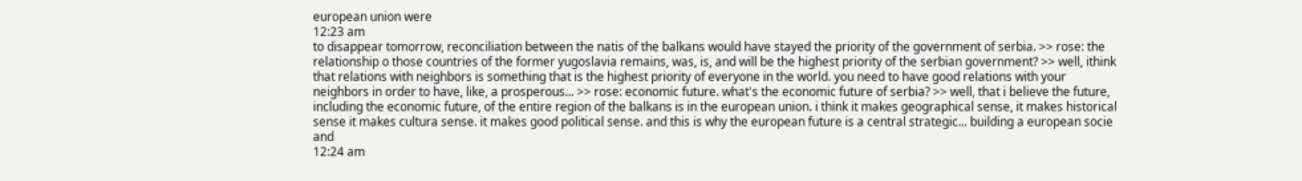european union were
12:23 am
to disappear tomorrow, reconciliation between the natis of the balkans would have stayed the priority of the government of serbia. >> rose: the relationship o those countries of the former yugoslavia remains, was, is, and will be the highest priority of the serbian government? >> well, ithink that relations with neighbors is something that is the highest priority of everyone in the world. you need to have good relations with your neighbors in order to have, like, a prosperous... >> rose: economic future. what's the economic future of serbia? >> well, that i believe the future, including the economic future, of the entire region of the balkans is in the european union. i think it makes geographical sense, it makes historical sense it makes cultura sense. it makes good political sense. and this is why the european future is a central strategic... building a european socie and
12:24 am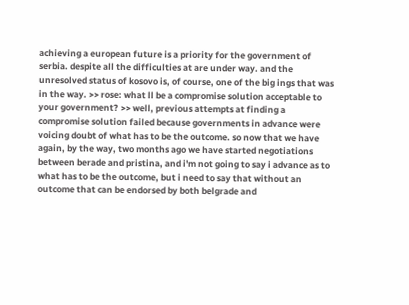achieving a european future is a priority for the government of serbia. despite all the difficulties at are under way. and the unresolved status of kosovo is, of course, one of the big ings that was in the way. >> rose: what ll be a compromise solution acceptable to your government? >> well, previous attempts at finding a compromise solution failed because governments in advance were voicing doubt of what has to be the outcome. so now that we have again, by the way, two months ago we have started negotiations between berade and pristina, and i'm not going to say i advance as to what has to be the outcome, but i need to say that without an outcome that can be endorsed by both belgrade and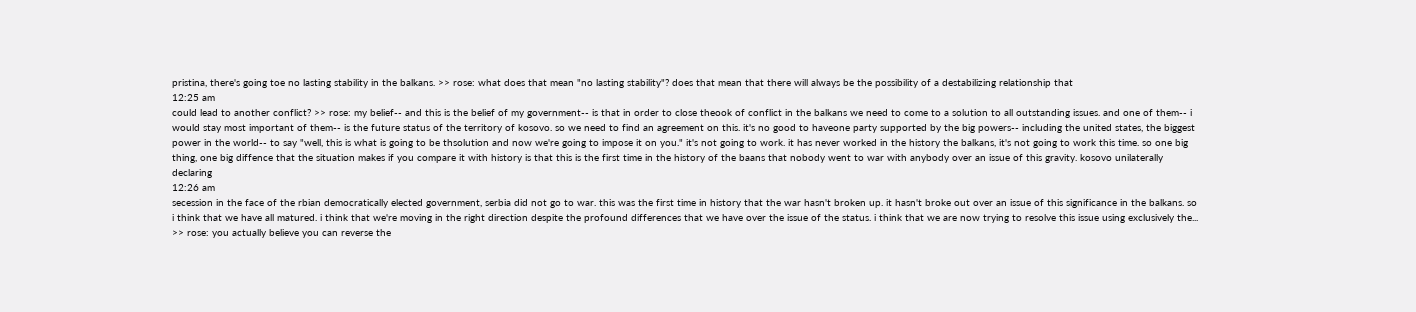pristina, there's going toe no lasting stability in the balkans. >> rose: what does that mean "no lasting stability"? does that mean that there will always be the possibility of a destabilizing relationship that
12:25 am
could lead to another conflict? >> rose: my belief-- and this is the belief of my government-- is that in order to close theook of conflict in the balkans we need to come to a solution to all outstanding issues. and one of them-- i would stay most important of them-- is the future status of the territory of kosovo. so we need to find an agreement on this. it's no good to haveone party supported by the big powers-- including the united states, the biggest power in the world-- to say "well, this is what is going to be thsolution and now we're going to impose it on you." it's not going to work. it has never worked in the history the balkans, it's not going to work this time. so one big thing, one big diffence that the situation makes if you compare it with history is that this is the first time in the history of the baans that nobody went to war with anybody over an issue of this gravity. kosovo unilaterally declaring
12:26 am
secession in the face of the rbian democratically elected government, serbia did not go to war. this was the first time in history that the war hasn't broken up. it hasn't broke out over an issue of this significance in the balkans. so i think that we have all matured. i think that we're moving in the right direction despite the profound differences that we have over the issue of the status. i think that we are now trying to resolve this issue using exclusively the... >> rose: you actually believe you can reverse the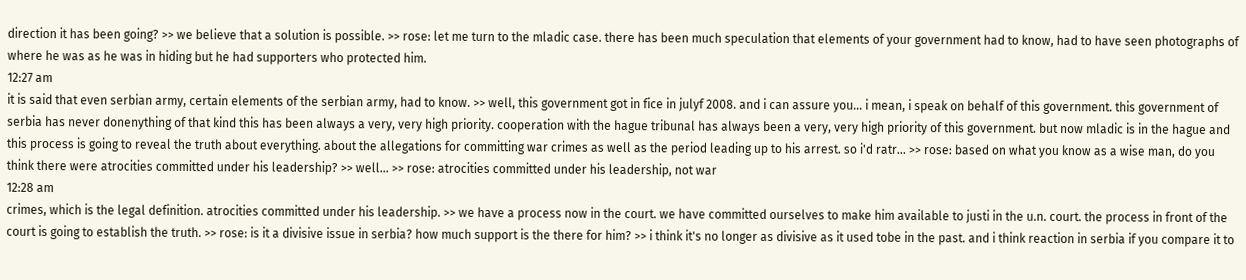direction it has been going? >> we believe that a solution is possible. >> rose: let me turn to the mladic case. there has been much speculation that elements of your government had to know, had to have seen photographs of where he was as he was in hiding but he had supporters who protected him.
12:27 am
it is said that even serbian army, certain elements of the serbian army, had to know. >> well, this government got in fice in julyf 2008. and i can assure you... i mean, i speak on behalf of this government. this government of serbia has never donenything of that kind this has been always a very, very high priority. cooperation with the hague tribunal has always been a very, very high priority of this government. but now mladic is in the hague and this process is going to reveal the truth about everything. about the allegations for committing war crimes as well as the period leading up to his arrest. so i'd ratr... >> rose: based on what you know as a wise man, do you think there were atrocities committed under his leadership? >> well... >> rose: atrocities committed under his leadership, not war
12:28 am
crimes, which is the legal definition. atrocities committed under his leadership. >> we have a process now in the court. we have committed ourselves to make him available to justi in the u.n. court. the process in front of the court is going to establish the truth. >> rose: is it a divisive issue in serbia? how much support is the there for him? >> i think it's no longer as divisive as it used tobe in the past. and i think reaction in serbia if you compare it to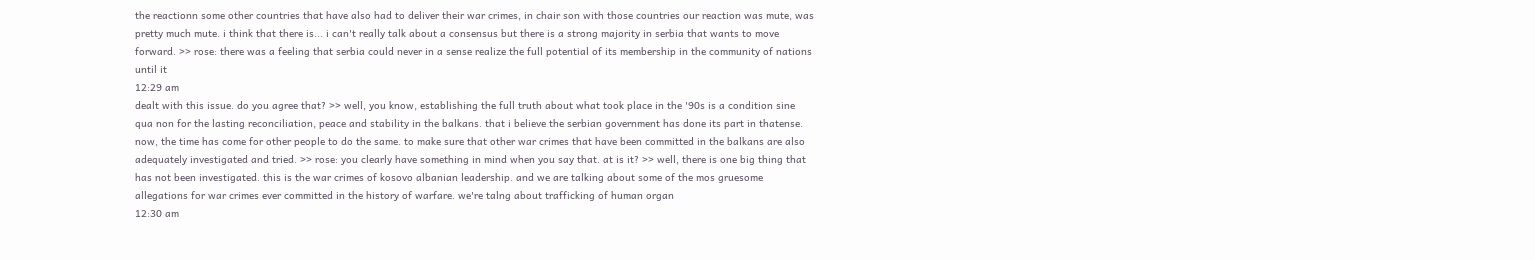the reactionn some other countries that have also had to deliver their war crimes, in chair son with those countries our reaction was mute, was pretty much mute. i think that there is... i can't really talk about a consensus but there is a strong majority in serbia that wants to move forward. >> rose: there was a feeling that serbia could never in a sense realize the full potential of its membership in the community of nations until it
12:29 am
dealt with this issue. do you agree that? >> well, you know, establishing the full truth about what took place in the '90s is a condition sine qua non for the lasting reconciliation, peace and stability in the balkans. that i believe the serbian government has done its part in thatense. now, the time has come for other people to do the same. to make sure that other war crimes that have been committed in the balkans are also adequately investigated and tried. >> rose: you clearly have something in mind when you say that. at is it? >> well, there is one big thing that has not been investigated. this is the war crimes of kosovo albanian leadership. and we are talking about some of the mos gruesome allegations for war crimes ever committed in the history of warfare. we're talng about trafficking of human organ
12:30 am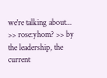we're talking about... >> rose:yhom? >> by the leadership, the current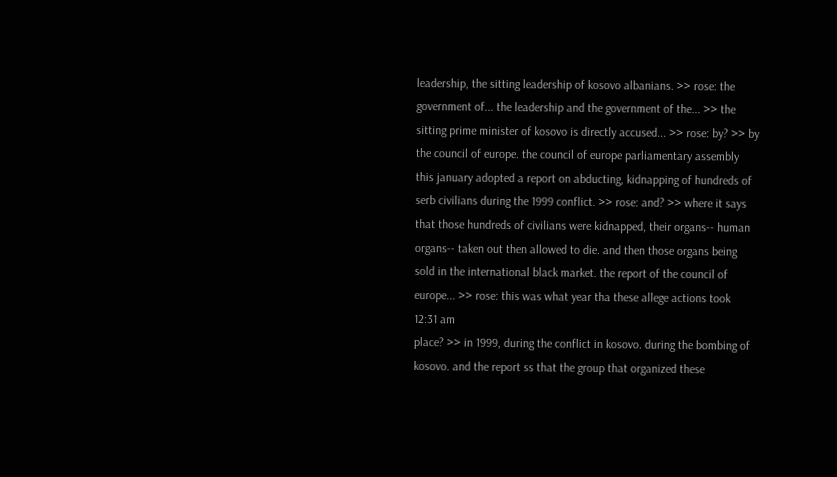leadership, the sitting leadership of kosovo albanians. >> rose: the government of... the leadership and the government of the... >> the sitting prime minister of kosovo is directly accused... >> rose: by? >> by the council of europe. the council of europe parliamentary assembly this january adopted a report on abducting, kidnapping of hundreds of serb civilians during the 1999 conflict. >> rose: and? >> where it says that those hundreds of civilians were kidnapped, their organs-- human organs-- taken out then allowed to die. and then those organs being sold in the international black market. the report of the council of europe... >> rose: this was what year tha these allege actions took
12:31 am
place? >> in 1999, during the conflict in kosovo. during the bombing of kosovo. and the report ss that the group that organized these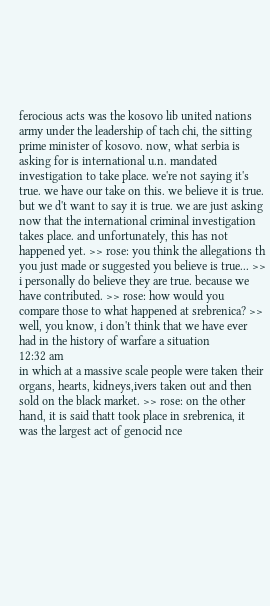ferocious acts was the kosovo lib united nations army under the leadership of tach chi, the sitting prime minister of kosovo. now, what serbia is asking for is international u.n. mandated investigation to take place. we're not saying it's true. we have our take on this. we believe it is true. but we d't want to say it is true. we are just asking now that the international criminal investigation takes place. and unfortunately, this has not happened yet. >> rose: you think the allegations th you just made or suggested you believe is true... >> i personally do believe they are true. because we have contributed. >> rose: how would you compare those to what happened at srebrenica? >> well, you know, i don't think that we have ever had in the history of warfare a situation
12:32 am
in which at a massive scale people were taken their organs, hearts, kidneys,ivers taken out and then sold on the black market. >> rose: on the other hand, it is said thatt took place in srebrenica, it was the largest act of genocid nce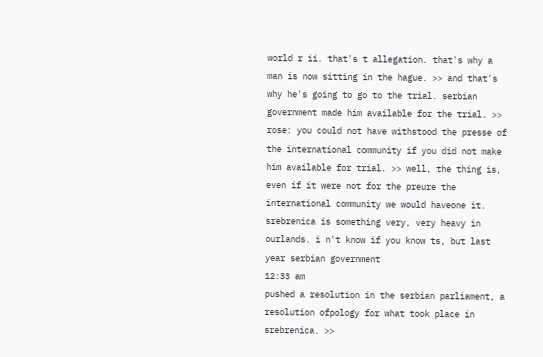world r ii. that's t allegation. that's why a man is now sitting in the hague. >> and that's why he's going to go to the trial. serbian government made him available for the trial. >> rose: you could not have withstood the presse of the international community if you did not make him available for trial. >> well, the thing is, even if it were not for the preure the international community we would haveone it. srebrenica is something very, very heavy in ourlands. i n't know if you know ts, but last year serbian government
12:33 am
pushed a resolution in the serbian parliament, a resolution ofpology for what took place in srebrenica. >>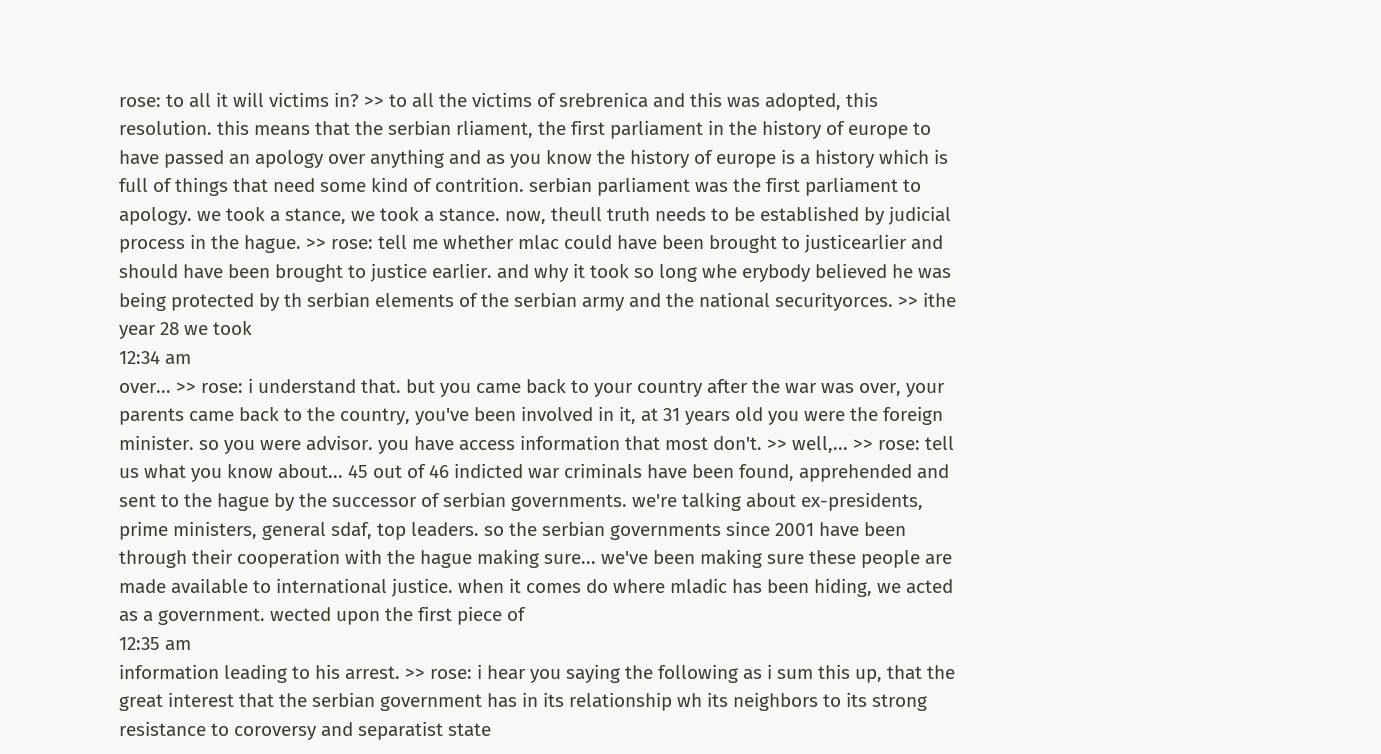rose: to all it will victims in? >> to all the victims of srebrenica and this was adopted, this resolution. this means that the serbian rliament, the first parliament in the history of europe to have passed an apology over anything and as you know the history of europe is a history which is full of things that need some kind of contrition. serbian parliament was the first parliament to apology. we took a stance, we took a stance. now, theull truth needs to be established by judicial process in the hague. >> rose: tell me whether mlac could have been brought to justicearlier and should have been brought to justice earlier. and why it took so long whe erybody believed he was being protected by th serbian elements of the serbian army and the national securityorces. >> ithe year 28 we took
12:34 am
over... >> rose: i understand that. but you came back to your country after the war was over, your parents came back to the country, you've been involved in it, at 31 years old you were the foreign minister. so you were advisor. you have access information that most don't. >> well,... >> rose: tell us what you know about... 45 out of 46 indicted war criminals have been found, apprehended and sent to the hague by the successor of serbian governments. we're talking about ex-presidents, prime ministers, general sdaf, top leaders. so the serbian governments since 2001 have been through their cooperation with the hague making sure... we've been making sure these people are made available to international justice. when it comes do where mladic has been hiding, we acted as a government. wected upon the first piece of
12:35 am
information leading to his arrest. >> rose: i hear you saying the following as i sum this up, that the great interest that the serbian government has in its relationship wh its neighbors to its strong resistance to coroversy and separatist state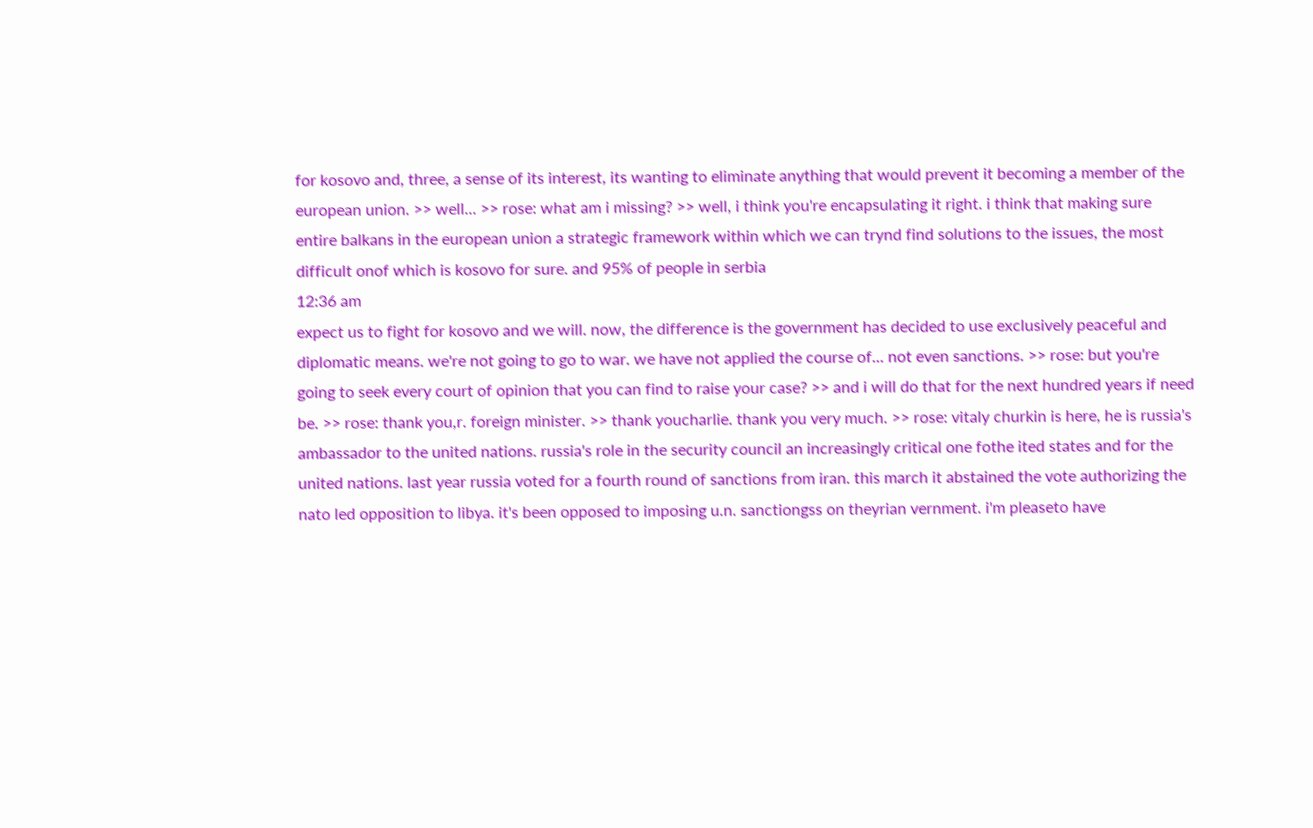for kosovo and, three, a sense of its interest, its wanting to eliminate anything that would prevent it becoming a member of the european union. >> well... >> rose: what am i missing? >> well, i think you're encapsulating it right. i think that making sure entire balkans in the european union a strategic framework within which we can trynd find solutions to the issues, the most difficult onof which is kosovo for sure. and 95% of people in serbia
12:36 am
expect us to fight for kosovo and we will. now, the difference is the government has decided to use exclusively peaceful and diplomatic means. we're not going to go to war. we have not applied the course of... not even sanctions. >> rose: but you're going to seek every court of opinion that you can find to raise your case? >> and i will do that for the next hundred years if need be. >> rose: thank you,r. foreign minister. >> thank youcharlie. thank you very much. >> rose: vitaly churkin is here, he is russia's ambassador to the united nations. russia's role in the security council an increasingly critical one fothe ited states and for the united nations. last year russia voted for a fourth round of sanctions from iran. this march it abstained the vote authorizing the nato led opposition to libya. it's been opposed to imposing u.n. sanctiongss on theyrian vernment. i'm pleaseto have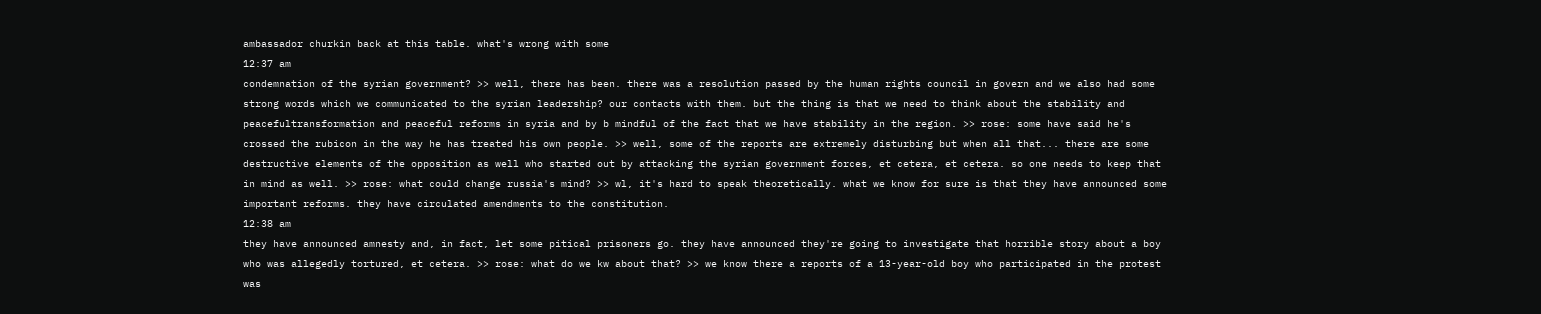ambassador churkin back at this table. what's wrong with some
12:37 am
condemnation of the syrian government? >> well, there has been. there was a resolution passed by the human rights council in govern and we also had some strong words which we communicated to the syrian leadership? our contacts with them. but the thing is that we need to think about the stability and peacefultransformation and peaceful reforms in syria and by b mindful of the fact that we have stability in the region. >> rose: some have said he's crossed the rubicon in the way he has treated his own people. >> well, some of the reports are extremely disturbing but when all that... there are some destructive elements of the opposition as well who started out by attacking the syrian government forces, et cetera, et cetera. so one needs to keep that in mind as well. >> rose: what could change russia's mind? >> wl, it's hard to speak theoretically. what we know for sure is that they have announced some important reforms. they have circulated amendments to the constitution.
12:38 am
they have announced amnesty and, in fact, let some pitical prisoners go. they have announced they're going to investigate that horrible story about a boy who was allegedly tortured, et cetera. >> rose: what do we kw about that? >> we know there a reports of a 13-year-old boy who participated in the protest was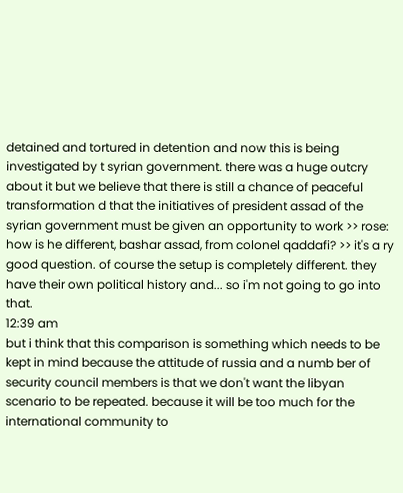detained and tortured in detention and now this is being investigated by t syrian government. there was a huge outcry about it but we believe that there is still a chance of peaceful transformation d that the initiatives of president assad of the syrian government must be given an opportunity to work >> rose: how is he different, bashar assad, from colonel qaddafi? >> it's a ry good question. of course the setup is completely different. they have their own political history and... so i'm not going to go into that.
12:39 am
but i think that this comparison is something which needs to be kept in mind because the attitude of russia and a numb ber of security council members is that we don't want the libyan scenario to be repeated. because it will be too much for the international community to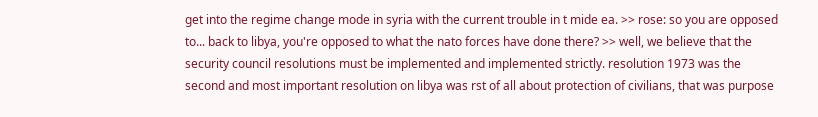get into the regime change mode in syria with the current trouble in t mide ea. >> rose: so you are opposed to... back to libya, you're opposed to what the nato forces have done there? >> well, we believe that the security council resolutions must be implemented and implemented strictly. resolution 1973 was the second and most important resolution on libya was rst of all about protection of civilians, that was purpose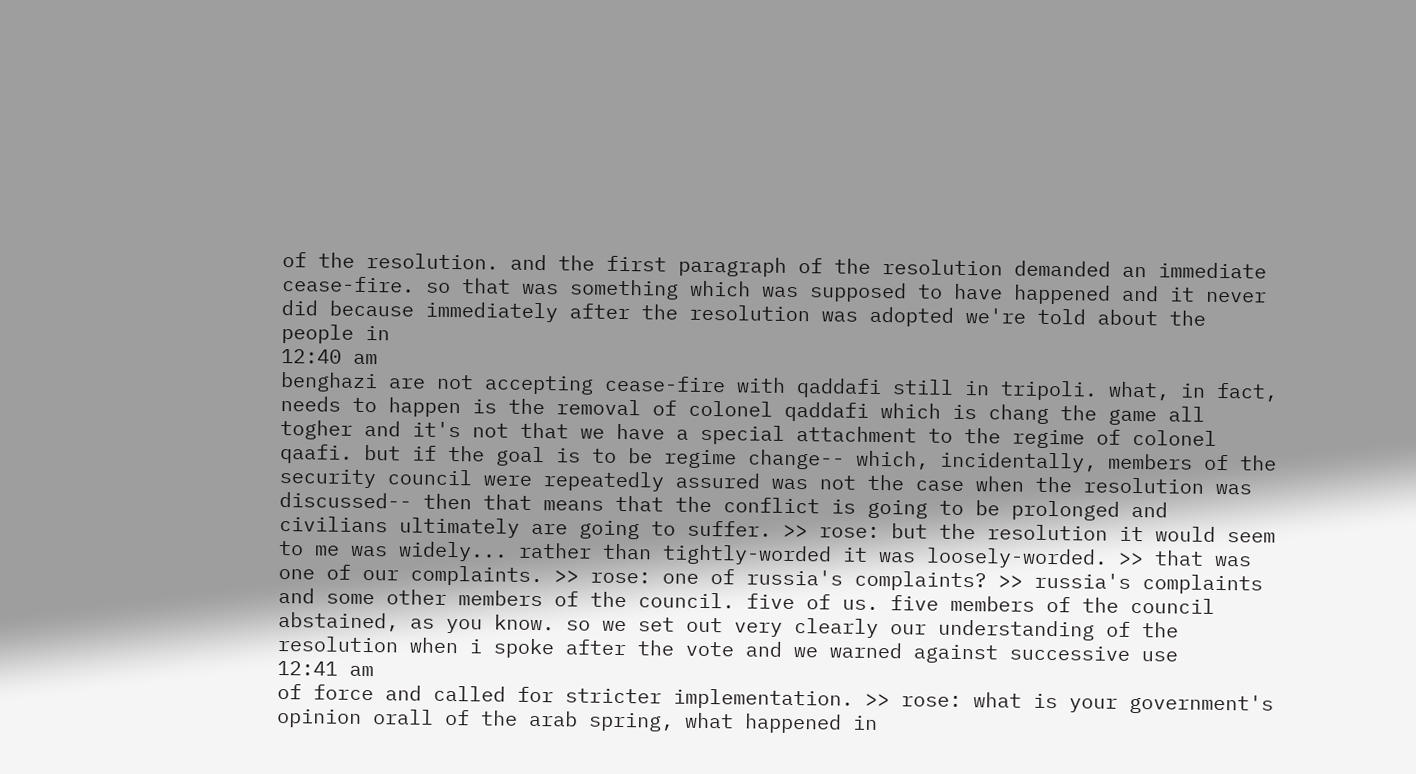of the resolution. and the first paragraph of the resolution demanded an immediate cease-fire. so that was something which was supposed to have happened and it never did because immediately after the resolution was adopted we're told about the people in
12:40 am
benghazi are not accepting cease-fire with qaddafi still in tripoli. what, in fact, needs to happen is the removal of colonel qaddafi which is chang the game all togher and it's not that we have a special attachment to the regime of colonel qaafi. but if the goal is to be regime change-- which, incidentally, members of the security council were repeatedly assured was not the case when the resolution was discussed-- then that means that the conflict is going to be prolonged and civilians ultimately are going to suffer. >> rose: but the resolution it would seem to me was widely... rather than tightly-worded it was loosely-worded. >> that was one of our complaints. >> rose: one of russia's complaints? >> russia's complaints and some other members of the council. five of us. five members of the council abstained, as you know. so we set out very clearly our understanding of the resolution when i spoke after the vote and we warned against successive use
12:41 am
of force and called for stricter implementation. >> rose: what is your government's opinion orall of the arab spring, what happened in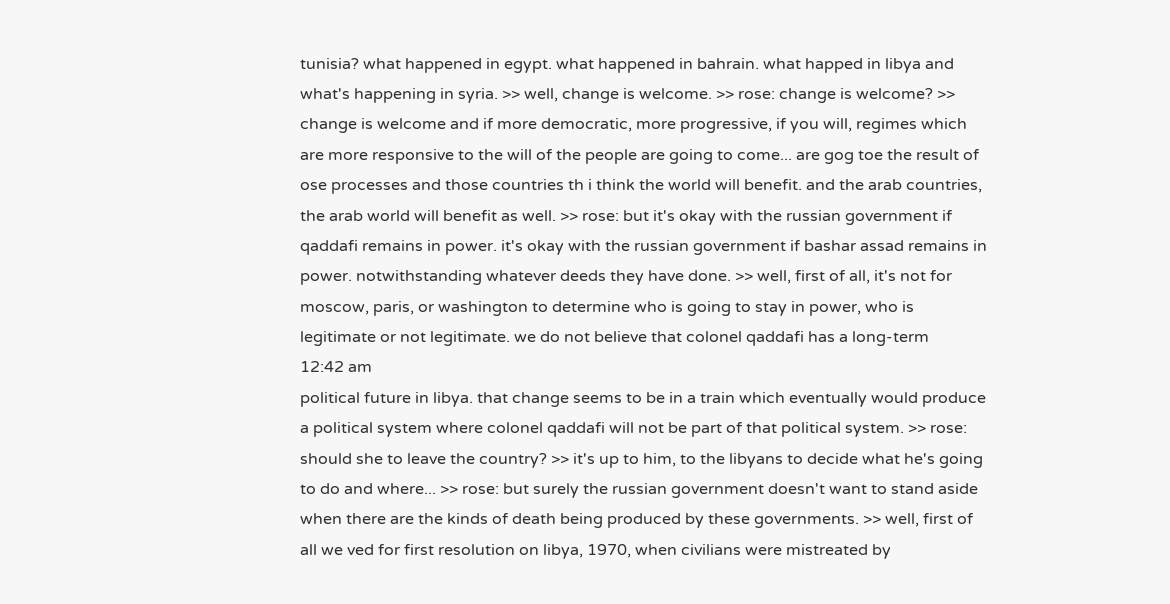tunisia? what happened in egypt. what happened in bahrain. what happed in libya and what's happening in syria. >> well, change is welcome. >> rose: change is welcome? >> change is welcome and if more democratic, more progressive, if you will, regimes which are more responsive to the will of the people are going to come... are gog toe the result of ose processes and those countries th i think the world will benefit. and the arab countries, the arab world will benefit as well. >> rose: but it's okay with the russian government if qaddafi remains in power. it's okay with the russian government if bashar assad remains in power. notwithstanding whatever deeds they have done. >> well, first of all, it's not for moscow, paris, or washington to determine who is going to stay in power, who is legitimate or not legitimate. we do not believe that colonel qaddafi has a long-term
12:42 am
political future in libya. that change seems to be in a train which eventually would produce a political system where colonel qaddafi will not be part of that political system. >> rose: should she to leave the country? >> it's up to him, to the libyans to decide what he's going to do and where... >> rose: but surely the russian government doesn't want to stand aside when there are the kinds of death being produced by these governments. >> well, first of all we ved for first resolution on libya, 1970, when civilians were mistreated by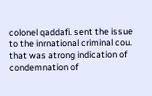colonel qaddafi. sent the issue to the inrnational criminal cou. that was atrong indication of condemnation of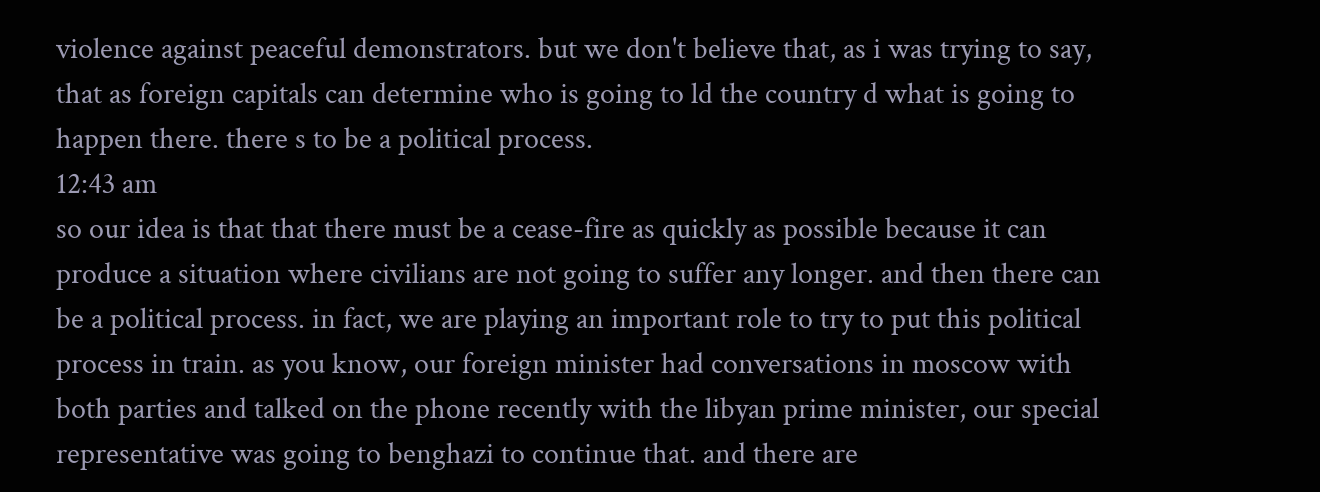violence against peaceful demonstrators. but we don't believe that, as i was trying to say, that as foreign capitals can determine who is going to ld the country d what is going to happen there. there s to be a political process.
12:43 am
so our idea is that that there must be a cease-fire as quickly as possible because it can produce a situation where civilians are not going to suffer any longer. and then there can be a political process. in fact, we are playing an important role to try to put this political process in train. as you know, our foreign minister had conversations in moscow with both parties and talked on the phone recently with the libyan prime minister, our special representative was going to benghazi to continue that. and there are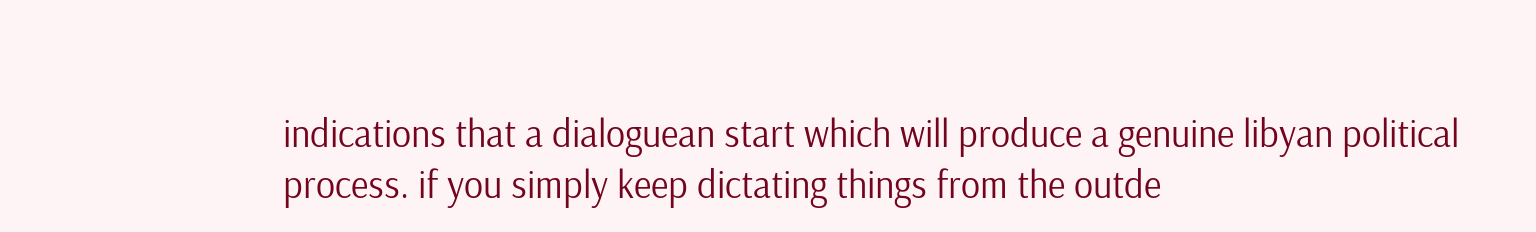indications that a dialoguean start which will produce a genuine libyan political process. if you simply keep dictating things from the outde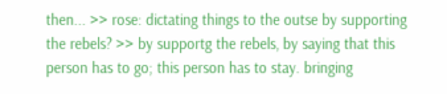then... >> rose: dictating things to the outse by supporting the rebels? >> by supportg the rebels, by saying that this person has to go; this person has to stay. bringing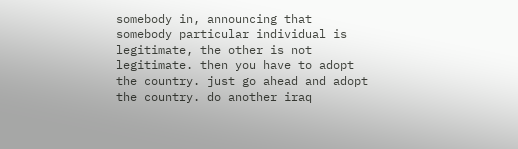somebody in, announcing that somebody particular individual is legitimate, the other is not legitimate. then you have to adopt the country. just go ahead and adopt the country. do another iraq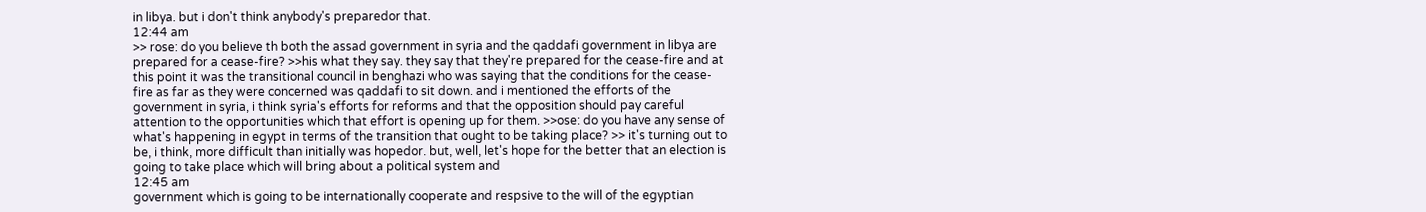in libya. but i don't think anybody's preparedor that.
12:44 am
>> rose: do you believe th both the assad government in syria and the qaddafi government in libya are prepared for a cease-fire? >>his what they say. they say that they're prepared for the cease-fire and at this point it was the transitional council in benghazi who was saying that the conditions for the cease-fire as far as they were concerned was qaddafi to sit down. and i mentioned the efforts of the government in syria, i think syria's efforts for reforms and that the opposition should pay careful attention to the opportunities which that effort is opening up for them. >>ose: do you have any sense of what's happening in egypt in terms of the transition that ought to be taking place? >> it's turning out to be, i think, more difficult than initially was hopedor. but, well, let's hope for the better that an election is going to take place which will bring about a political system and
12:45 am
government which is going to be internationally cooperate and respsive to the will of the egyptian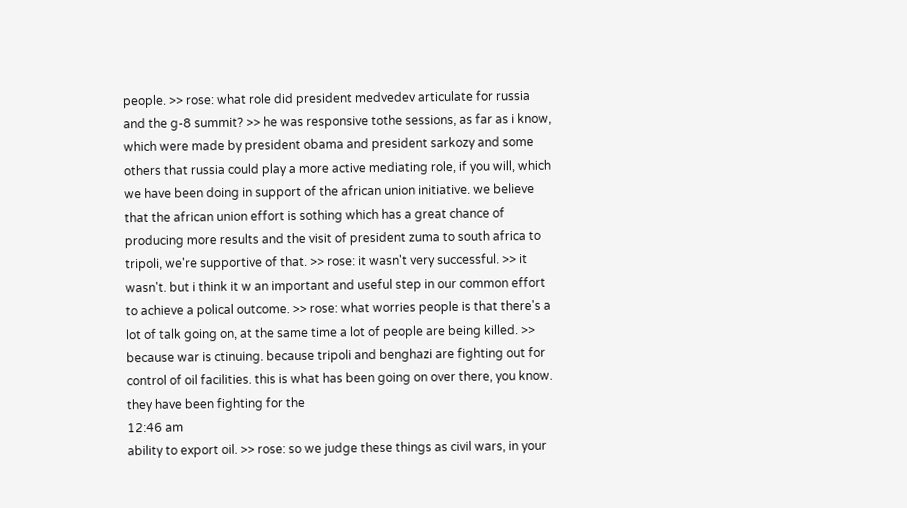people. >> rose: what role did president medvedev articulate for russia and the g-8 summit? >> he was responsive tothe sessions, as far as i know, which were made by president obama and president sarkozy and some others that russia could play a more active mediating role, if you will, which we have been doing in support of the african union initiative. we believe that the african union effort is sothing which has a great chance of producing more results and the visit of president zuma to south africa to tripoli, we're supportive of that. >> rose: it wasn't very successful. >> it wasn't. but i think it w an important and useful step in our common effort to achieve a polical outcome. >> rose: what worries people is that there's a lot of talk going on, at the same time a lot of people are being killed. >> because war is ctinuing. because tripoli and benghazi are fighting out for control of oil facilities. this is what has been going on over there, you know. they have been fighting for the
12:46 am
ability to export oil. >> rose: so we judge these things as civil wars, in your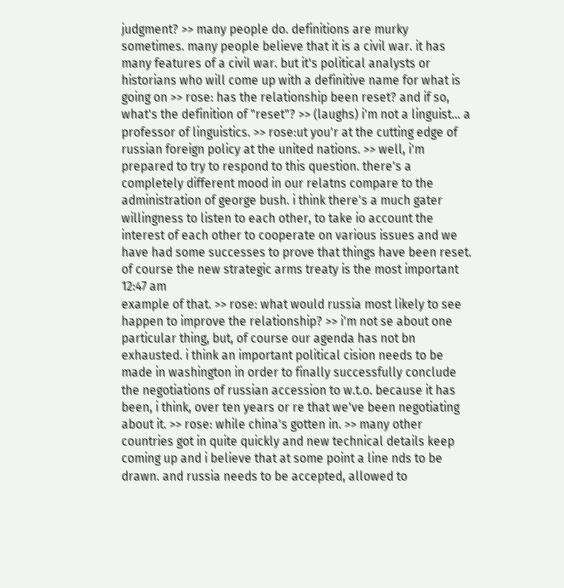judgment? >> many people do. definitions are murky sometimes. many people believe that it is a civil war. it has many features of a civil war. but it's political analysts or historians who will come up with a definitive name for what is going on >> rose: has the relationship been reset? and if so, what's the definition of "reset"? >> (laughs) i'm not a linguist... a professor of linguistics. >> rose:ut you'r at the cutting edge of russian foreign policy at the united nations. >> well, i'm prepared to try to respond to this question. there's a completely different mood in our relatns compare to the administration of george bush. i think there's a much gater willingness to listen to each other, to take io account the interest of each other to cooperate on various issues and we have had some successes to prove that things have been reset. of course the new strategic arms treaty is the most important
12:47 am
example of that. >> rose: what would russia most likely to see happen to improve the relationship? >> i'm not se about one particular thing, but, of course our agenda has not bn exhausted. i think an important political cision needs to be made in washington in order to finally successfully conclude the negotiations of russian accession to w.t.o. because it has been, i think, over ten years or re that we've been negotiating about it. >> rose: while china's gotten in. >> many other countries got in quite quickly and new technical details keep coming up and i believe that at some point a line nds to be drawn. and russia needs to be accepted, allowed to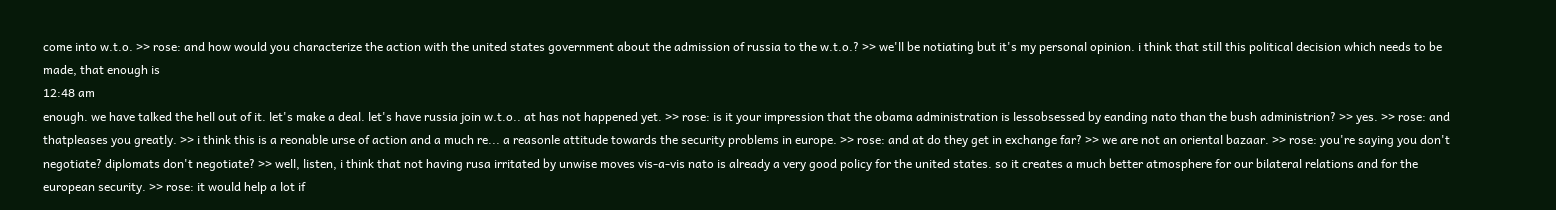come into w.t.o. >> rose: and how would you characterize the action with the united states government about the admission of russia to the w.t.o.? >> we'll be notiating but it's my personal opinion. i think that still this political decision which needs to be made, that enough is
12:48 am
enough. we have talked the hell out of it. let's make a deal. let's have russia join w.t.o.. at has not happened yet. >> rose: is it your impression that the obama administration is lessobsessed by eanding nato than the bush administrion? >> yes. >> rose: and thatpleases you greatly. >> i think this is a reonable urse of action and a much re... a reasonle attitude towards the security problems in europe. >> rose: and at do they get in exchange far? >> we are not an oriental bazaar. >> rose: you're saying you don't negotiate? diplomats don't negotiate? >> well, listen, i think that not having rusa irritated by unwise moves vis-a-vis nato is already a very good policy for the united states. so it creates a much better atmosphere for our bilateral relations and for the european security. >> rose: it would help a lot if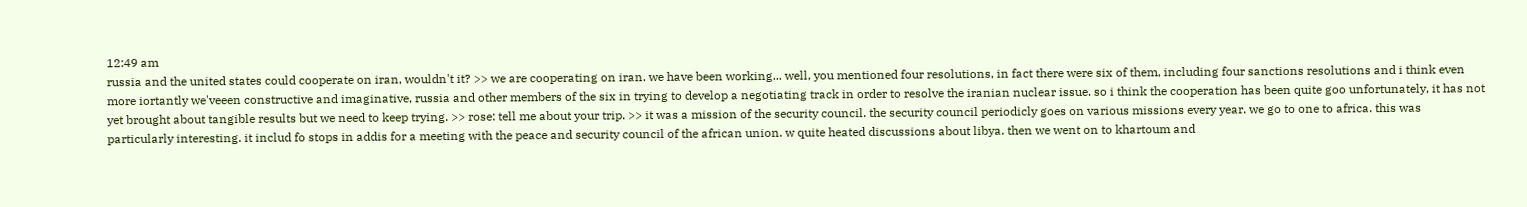12:49 am
russia and the united states could cooperate on iran, wouldn't it? >> we are cooperating on iran. we have been working... well, you mentioned four resolutions, in fact there were six of them, including four sanctions resolutions and i think even more iortantly we'veeen constructive and imaginative, russia and other members of the six in trying to develop a negotiating track in order to resolve the iranian nuclear issue. so i think the cooperation has been quite goo unfortunately, it has not yet brought about tangible results but we need to keep trying. >> rose: tell me about your trip. >> it was a mission of the security council. the security council periodicly goes on various missions every year. we go to one to africa. this was particularly interesting. it includ fo stops in addis for a meeting with the peace and security council of the african union. w quite heated discussions about libya. then we went on to khartoum and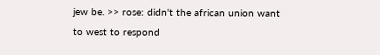jew be. >> rose: didn't the african union want to west to respond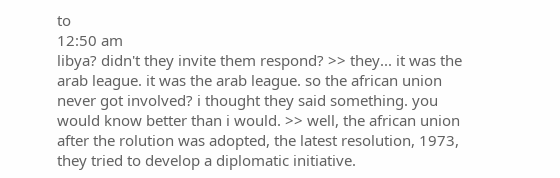to
12:50 am
libya? didn't they invite them respond? >> they... it was the arab league. it was the arab league. so the african union never got involved? i thought they said something. you would know better than i would. >> well, the african union after the rolution was adopted, the latest resolution, 1973, they tried to develop a diplomatic initiative.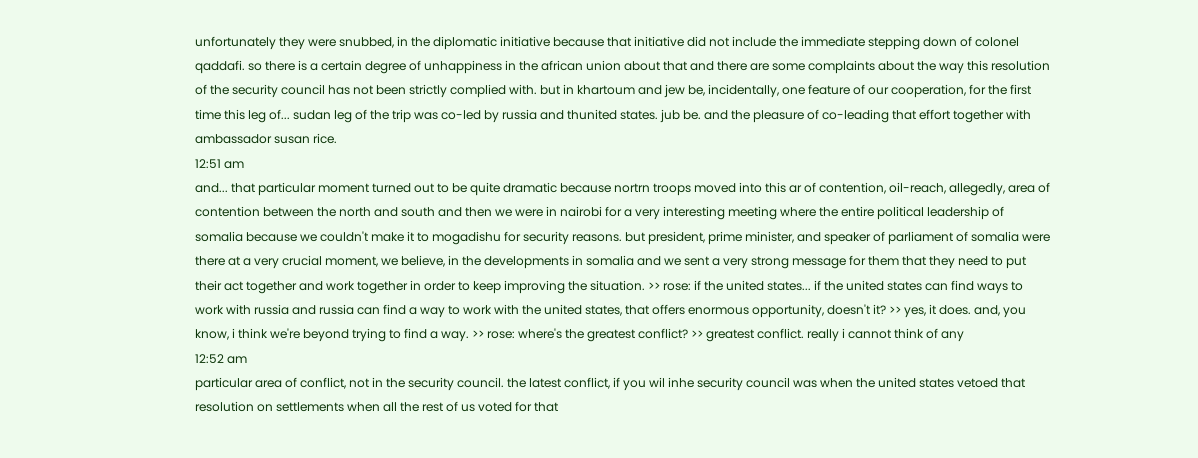unfortunately they were snubbed, in the diplomatic initiative because that initiative did not include the immediate stepping down of colonel qaddafi. so there is a certain degree of unhappiness in the african union about that and there are some complaints about the way this resolution of the security council has not been strictly complied with. but in khartoum and jew be, incidentally, one feature of our cooperation, for the first time this leg of... sudan leg of the trip was co-led by russia and thunited states. jub be. and the pleasure of co-leading that effort together with ambassador susan rice.
12:51 am
and... that particular moment turned out to be quite dramatic because nortrn troops moved into this ar of contention, oil-reach, allegedly, area of contention between the north and south and then we were in nairobi for a very interesting meeting where the entire political leadership of somalia because we couldn't make it to mogadishu for security reasons. but president, prime minister, and speaker of parliament of somalia were there at a very crucial moment, we believe, in the developments in somalia and we sent a very strong message for them that they need to put their act together and work together in order to keep improving the situation. >> rose: if the united states... if the united states can find ways to work with russia and russia can find a way to work with the united states, that offers enormous opportunity, doesn't it? >> yes, it does. and, you know, i think we're beyond trying to find a way. >> rose: where's the greatest conflict? >> greatest conflict. really i cannot think of any
12:52 am
particular area of conflict, not in the security council. the latest conflict, if you wil inhe security council was when the united states vetoed that resolution on settlements when all the rest of us voted for that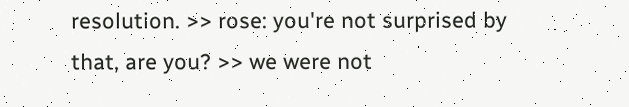resolution. >> rose: you're not surprised by that, are you? >> we were not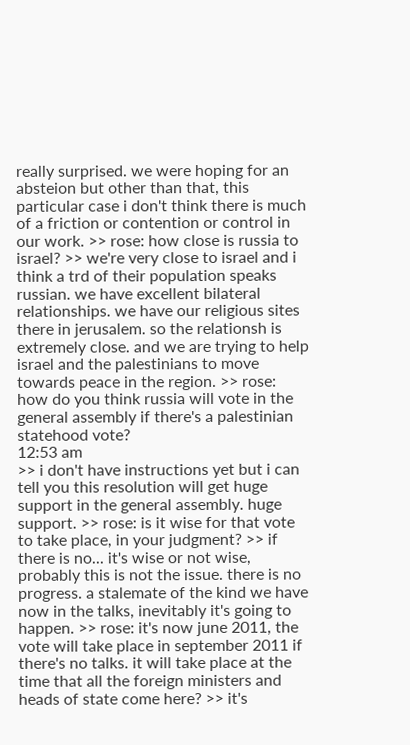really surprised. we were hoping for an absteion but other than that, this particular case i don't think there is much of a friction or contention or control in our work. >> rose: how close is russia to israel? >> we're very close to israel and i think a trd of their population speaks russian. we have excellent bilateral relationships. we have our religious sites there in jerusalem. so the relationsh is extremely close. and we are trying to help israel and the palestinians to move towards peace in the region. >> rose: how do you think russia will vote in the general assembly if there's a palestinian statehood vote?
12:53 am
>> i don't have instructions yet but i can tell you this resolution will get huge support in the general assembly. huge support. >> rose: is it wise for that vote to take place, in your judgment? >> if there is no... it's wise or not wise, probably this is not the issue. there is no progress. a stalemate of the kind we have now in the talks, inevitably it's going to happen. >> rose: it's now june 2011, the vote will take place in september 2011 if there's no talks. it will take place at the time that all the foreign ministers and heads of state come here? >> it's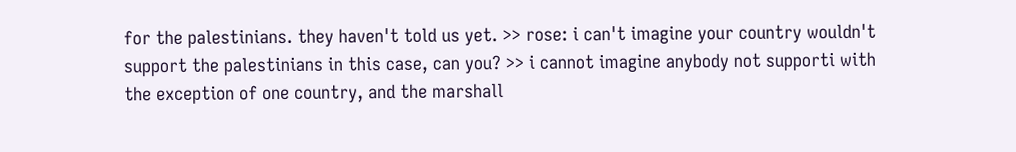for the palestinians. they haven't told us yet. >> rose: i can't imagine your country wouldn't support the palestinians in this case, can you? >> i cannot imagine anybody not supporti with the exception of one country, and the marshall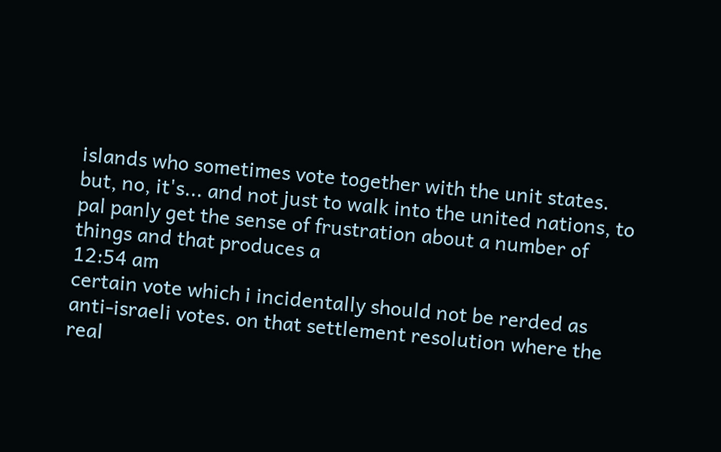islands who sometimes vote together with the unit states. but, no, it's... and not just to walk into the united nations, to pal panly get the sense of frustration about a number of things and that produces a
12:54 am
certain vote which i incidentally should not be rerded as anti-israeli votes. on that settlement resolution where the real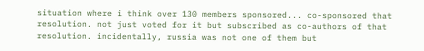situation where i think over 130 members sponsored... co-sponsored that resolution. not just voted for it but subscribed as co-authors of that resolution. incidentally, russia was not one of them but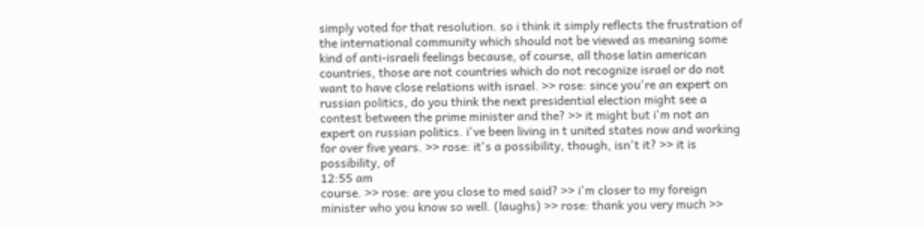simply voted for that resolution. so i think it simply reflects the frustration of the international community which should not be viewed as meaning some kind of anti-israeli feelings because, of course, all those latin american countries, those are not countries which do not recognize israel or do not want to have close relations with israel. >> rose: since you're an expert on russian politics, do you think the next presidential election might see a contest between the prime minister and the? >> it might but i'm not an expert on russian politics. i've been living in t united states now and working for over five years. >> rose: it's a possibility, though, isn't it? >> it is possibility, of
12:55 am
course. >> rose: are you close to med said? >> i'm closer to my foreign minister who you know so well. (laughs) >> rose: thank you very much >>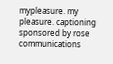mypleasure. my pleasure. captioning sponsored by rose communications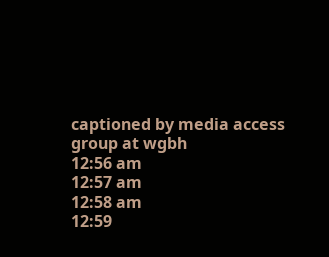captioned by media access group at wgbh
12:56 am
12:57 am
12:58 am
12:59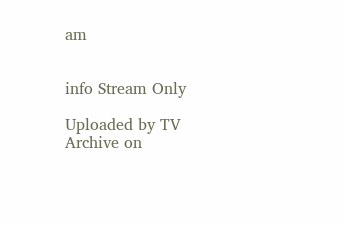am


info Stream Only

Uploaded by TV Archive on